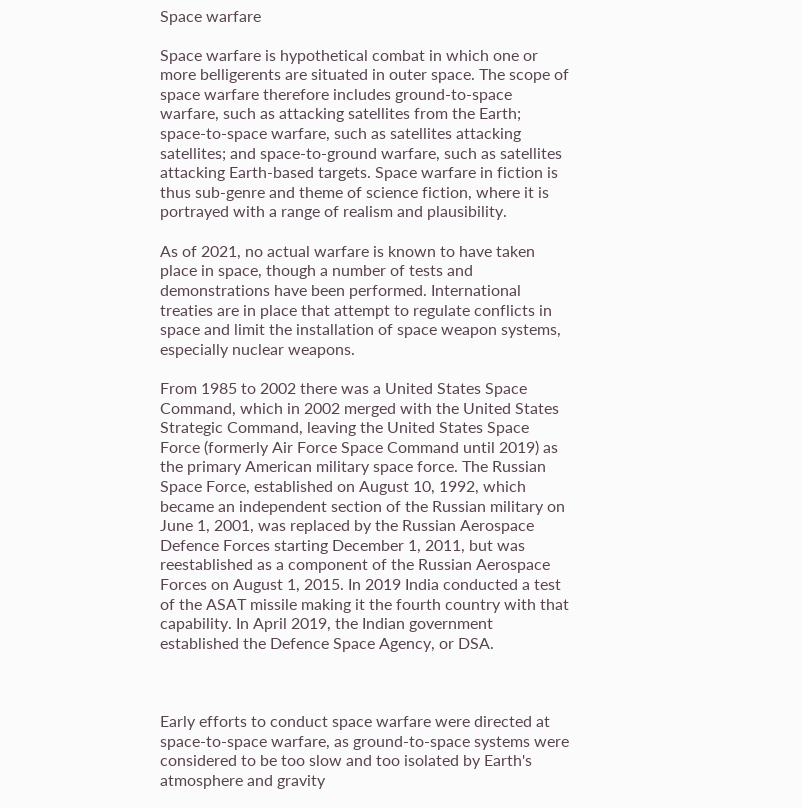Space warfare

Space warfare is hypothetical combat in which one or more belligerents are situated in outer space. The scope of space warfare therefore includes ground-to-space warfare, such as attacking satellites from the Earth; space-to-space warfare, such as satellites attacking satellites; and space-to-ground warfare, such as satellites attacking Earth-based targets. Space warfare in fiction is thus sub-genre and theme of science fiction, where it is portrayed with a range of realism and plausibility.

As of 2021, no actual warfare is known to have taken place in space, though a number of tests and demonstrations have been performed. International treaties are in place that attempt to regulate conflicts in space and limit the installation of space weapon systems, especially nuclear weapons.

From 1985 to 2002 there was a United States Space Command, which in 2002 merged with the United States Strategic Command, leaving the United States Space Force (formerly Air Force Space Command until 2019) as the primary American military space force. The Russian Space Force, established on August 10, 1992, which became an independent section of the Russian military on June 1, 2001, was replaced by the Russian Aerospace Defence Forces starting December 1, 2011, but was reestablished as a component of the Russian Aerospace Forces on August 1, 2015. In 2019 India conducted a test of the ASAT missile making it the fourth country with that capability. In April 2019, the Indian government established the Defence Space Agency, or DSA.



Early efforts to conduct space warfare were directed at space-to-space warfare, as ground-to-space systems were considered to be too slow and too isolated by Earth's atmosphere and gravity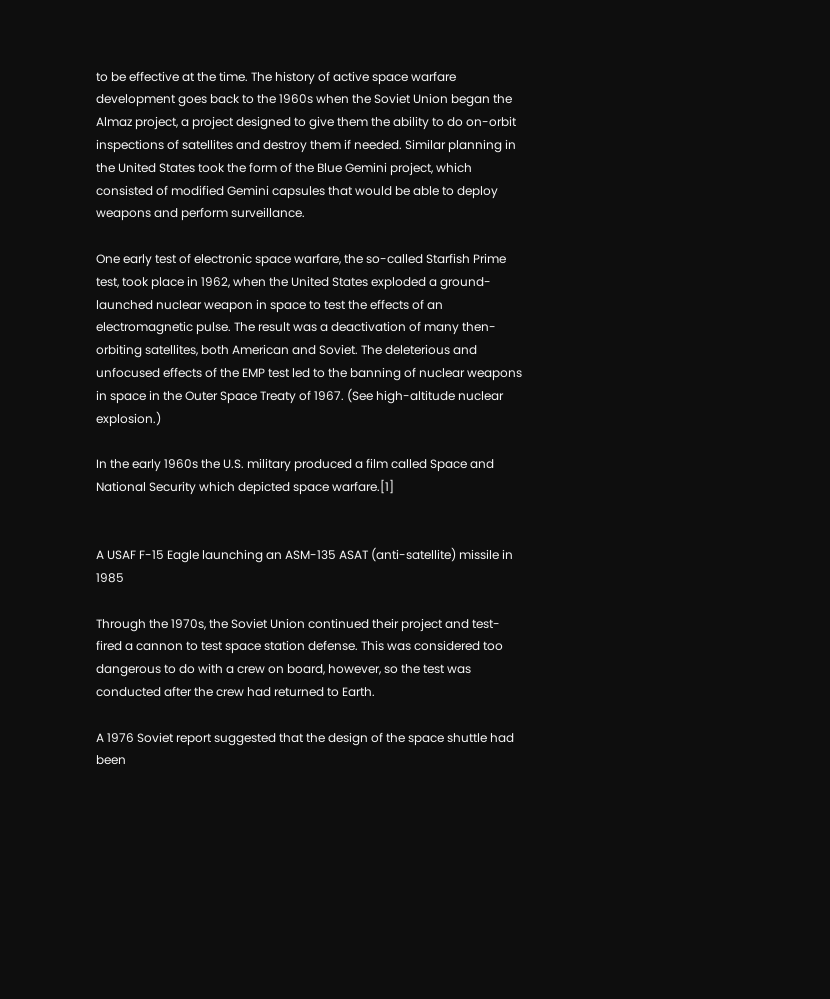to be effective at the time. The history of active space warfare development goes back to the 1960s when the Soviet Union began the Almaz project, a project designed to give them the ability to do on-orbit inspections of satellites and destroy them if needed. Similar planning in the United States took the form of the Blue Gemini project, which consisted of modified Gemini capsules that would be able to deploy weapons and perform surveillance.

One early test of electronic space warfare, the so-called Starfish Prime test, took place in 1962, when the United States exploded a ground-launched nuclear weapon in space to test the effects of an electromagnetic pulse. The result was a deactivation of many then-orbiting satellites, both American and Soviet. The deleterious and unfocused effects of the EMP test led to the banning of nuclear weapons in space in the Outer Space Treaty of 1967. (See high-altitude nuclear explosion.)

In the early 1960s the U.S. military produced a film called Space and National Security which depicted space warfare.[1]


A USAF F-15 Eagle launching an ASM-135 ASAT (anti-satellite) missile in 1985

Through the 1970s, the Soviet Union continued their project and test-fired a cannon to test space station defense. This was considered too dangerous to do with a crew on board, however, so the test was conducted after the crew had returned to Earth.

A 1976 Soviet report suggested that the design of the space shuttle had been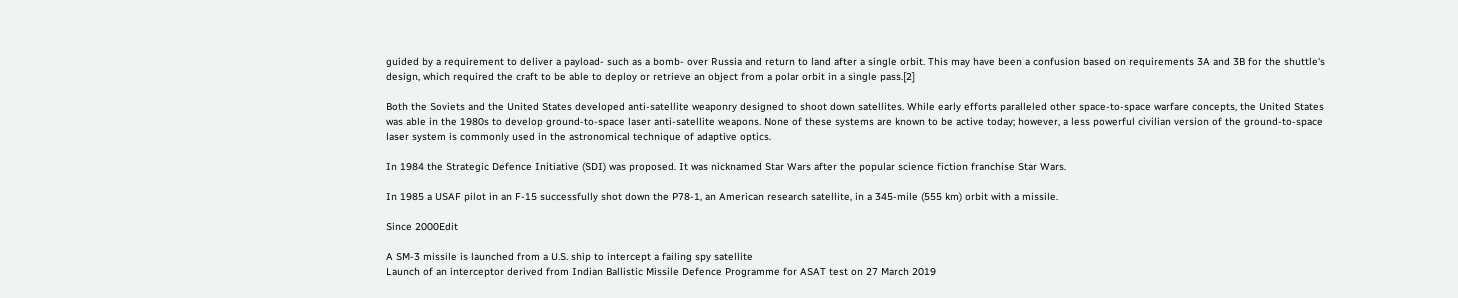guided by a requirement to deliver a payload- such as a bomb- over Russia and return to land after a single orbit. This may have been a confusion based on requirements 3A and 3B for the shuttle's design, which required the craft to be able to deploy or retrieve an object from a polar orbit in a single pass.[2]

Both the Soviets and the United States developed anti-satellite weaponry designed to shoot down satellites. While early efforts paralleled other space-to-space warfare concepts, the United States was able in the 1980s to develop ground-to-space laser anti-satellite weapons. None of these systems are known to be active today; however, a less powerful civilian version of the ground-to-space laser system is commonly used in the astronomical technique of adaptive optics.

In 1984 the Strategic Defence Initiative (SDI) was proposed. It was nicknamed Star Wars after the popular science fiction franchise Star Wars.

In 1985 a USAF pilot in an F-15 successfully shot down the P78-1, an American research satellite, in a 345-mile (555 km) orbit with a missile.

Since 2000Edit

A SM-3 missile is launched from a U.S. ship to intercept a failing spy satellite
Launch of an interceptor derived from Indian Ballistic Missile Defence Programme for ASAT test on 27 March 2019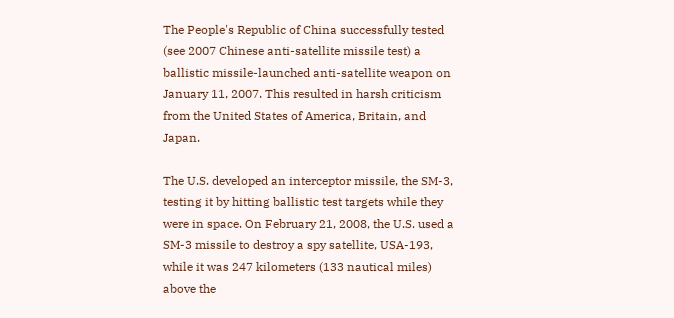The People's Republic of China successfully tested (see 2007 Chinese anti-satellite missile test) a ballistic missile-launched anti-satellite weapon on January 11, 2007. This resulted in harsh criticism from the United States of America, Britain, and Japan.

The U.S. developed an interceptor missile, the SM-3, testing it by hitting ballistic test targets while they were in space. On February 21, 2008, the U.S. used a SM-3 missile to destroy a spy satellite, USA-193, while it was 247 kilometers (133 nautical miles) above the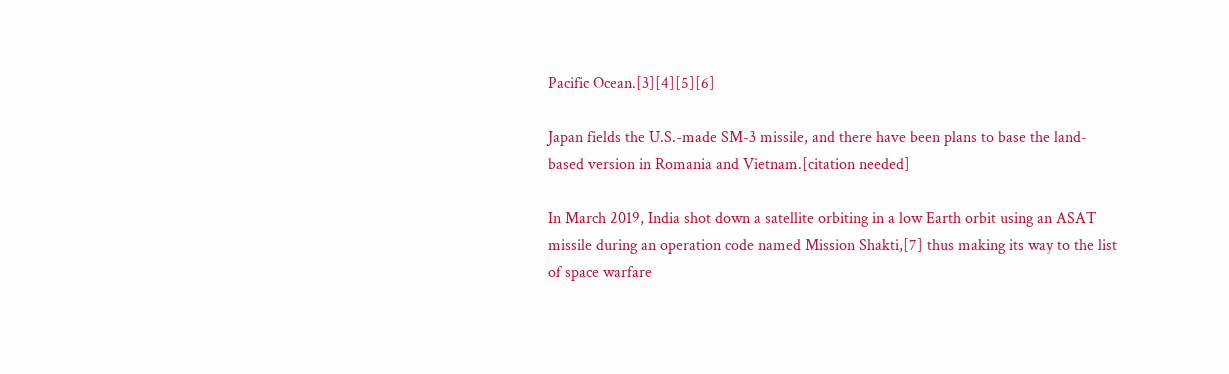Pacific Ocean.[3][4][5][6]

Japan fields the U.S.-made SM-3 missile, and there have been plans to base the land-based version in Romania and Vietnam.[citation needed]

In March 2019, India shot down a satellite orbiting in a low Earth orbit using an ASAT missile during an operation code named Mission Shakti,[7] thus making its way to the list of space warfare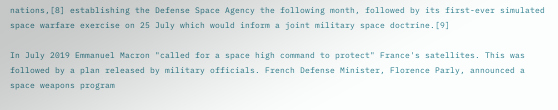nations,[8] establishing the Defense Space Agency the following month, followed by its first-ever simulated space warfare exercise on 25 July which would inform a joint military space doctrine.[9]

In July 2019 Emmanuel Macron "called for a space high command to protect" France's satellites. This was followed by a plan released by military officials. French Defense Minister, Florence Parly, announced a space weapons program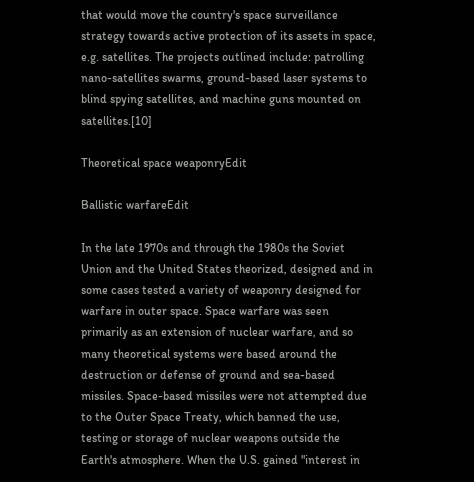that would move the country's space surveillance strategy towards active protection of its assets in space, e.g. satellites. The projects outlined include: patrolling nano-satellites swarms, ground-based laser systems to blind spying satellites, and machine guns mounted on satellites.[10]

Theoretical space weaponryEdit

Ballistic warfareEdit

In the late 1970s and through the 1980s the Soviet Union and the United States theorized, designed and in some cases tested a variety of weaponry designed for warfare in outer space. Space warfare was seen primarily as an extension of nuclear warfare, and so many theoretical systems were based around the destruction or defense of ground and sea-based missiles. Space-based missiles were not attempted due to the Outer Space Treaty, which banned the use, testing or storage of nuclear weapons outside the Earth's atmosphere. When the U.S. gained "interest in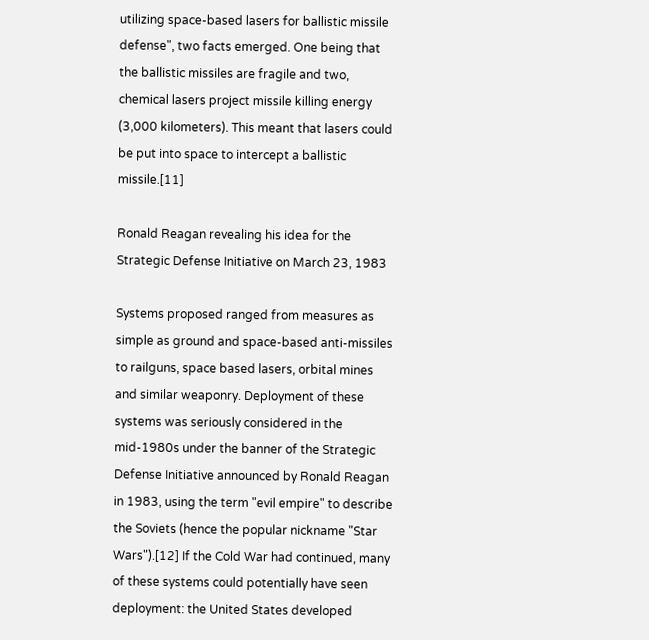utilizing space-based lasers for ballistic missile defense", two facts emerged. One being that the ballistic missiles are fragile and two, chemical lasers project missile killing energy (3,000 kilometers). This meant that lasers could be put into space to intercept a ballistic missile.[11]

Ronald Reagan revealing his idea for the Strategic Defense Initiative on March 23, 1983

Systems proposed ranged from measures as simple as ground and space-based anti-missiles to railguns, space based lasers, orbital mines and similar weaponry. Deployment of these systems was seriously considered in the mid-1980s under the banner of the Strategic Defense Initiative announced by Ronald Reagan in 1983, using the term "evil empire" to describe the Soviets (hence the popular nickname "Star Wars").[12] If the Cold War had continued, many of these systems could potentially have seen deployment: the United States developed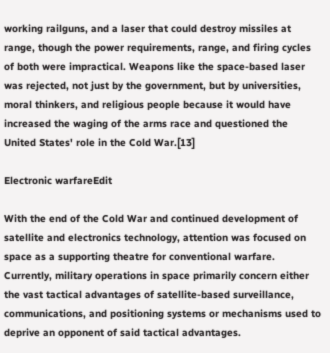working railguns, and a laser that could destroy missiles at range, though the power requirements, range, and firing cycles of both were impractical. Weapons like the space-based laser was rejected, not just by the government, but by universities, moral thinkers, and religious people because it would have increased the waging of the arms race and questioned the United States' role in the Cold War.[13]

Electronic warfareEdit

With the end of the Cold War and continued development of satellite and electronics technology, attention was focused on space as a supporting theatre for conventional warfare. Currently, military operations in space primarily concern either the vast tactical advantages of satellite-based surveillance, communications, and positioning systems or mechanisms used to deprive an opponent of said tactical advantages.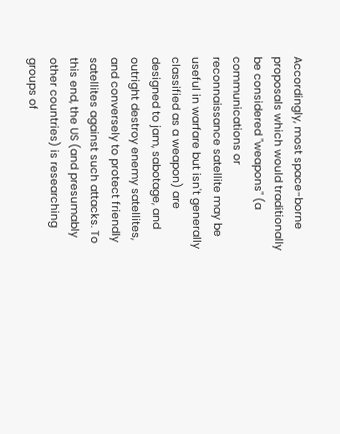Accordingly, most space-borne proposals which would traditionally be considered "weapons" (a communications or reconnaissance satellite may be useful in warfare but isn't generally classified as a weapon) are designed to jam, sabotage, and outright destroy enemy satellites, and conversely to protect friendly satellites against such attacks. To this end, the US (and presumably other countries) is researching groups of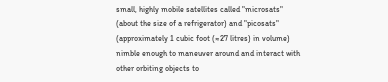small, highly mobile satellites called "microsats" (about the size of a refrigerator) and "picosats" (approximately 1 cubic foot (≈27 litres) in volume) nimble enough to maneuver around and interact with other orbiting objects to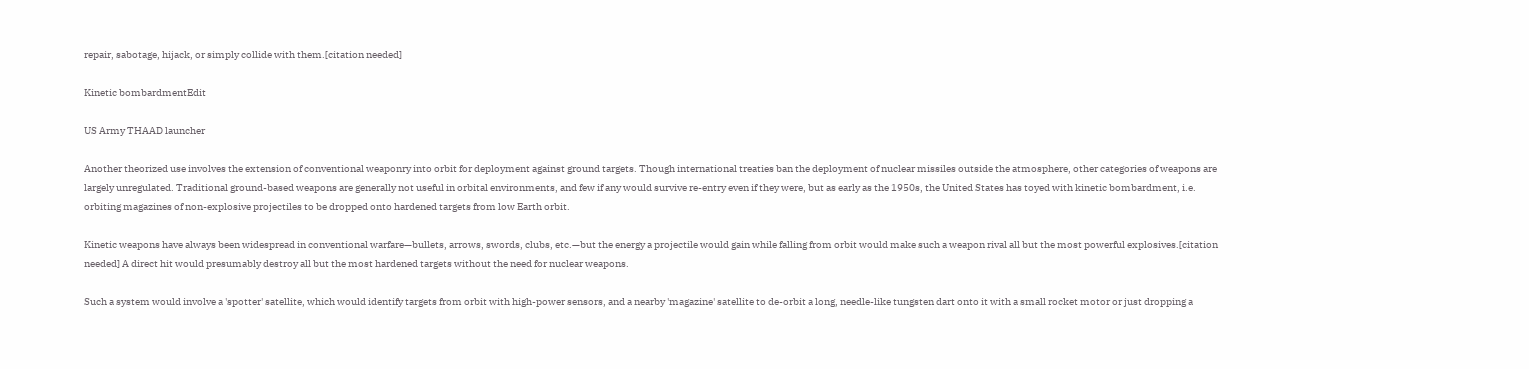repair, sabotage, hijack, or simply collide with them.[citation needed]

Kinetic bombardmentEdit

US Army THAAD launcher

Another theorized use involves the extension of conventional weaponry into orbit for deployment against ground targets. Though international treaties ban the deployment of nuclear missiles outside the atmosphere, other categories of weapons are largely unregulated. Traditional ground-based weapons are generally not useful in orbital environments, and few if any would survive re-entry even if they were, but as early as the 1950s, the United States has toyed with kinetic bombardment, i.e. orbiting magazines of non-explosive projectiles to be dropped onto hardened targets from low Earth orbit.

Kinetic weapons have always been widespread in conventional warfare—bullets, arrows, swords, clubs, etc.—but the energy a projectile would gain while falling from orbit would make such a weapon rival all but the most powerful explosives.[citation needed] A direct hit would presumably destroy all but the most hardened targets without the need for nuclear weapons.

Such a system would involve a 'spotter' satellite, which would identify targets from orbit with high-power sensors, and a nearby 'magazine' satellite to de-orbit a long, needle-like tungsten dart onto it with a small rocket motor or just dropping a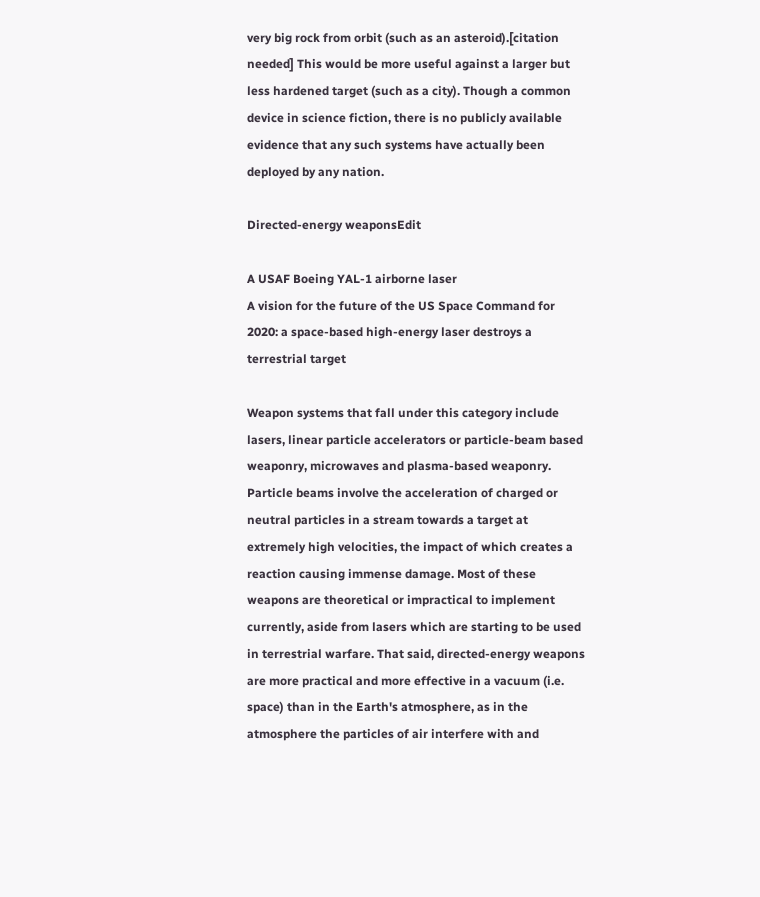very big rock from orbit (such as an asteroid).[citation needed] This would be more useful against a larger but less hardened target (such as a city). Though a common device in science fiction, there is no publicly available evidence that any such systems have actually been deployed by any nation.

Directed-energy weaponsEdit

A USAF Boeing YAL-1 airborne laser
A vision for the future of the US Space Command for 2020: a space-based high-energy laser destroys a terrestrial target

Weapon systems that fall under this category include lasers, linear particle accelerators or particle-beam based weaponry, microwaves and plasma-based weaponry. Particle beams involve the acceleration of charged or neutral particles in a stream towards a target at extremely high velocities, the impact of which creates a reaction causing immense damage. Most of these weapons are theoretical or impractical to implement currently, aside from lasers which are starting to be used in terrestrial warfare. That said, directed-energy weapons are more practical and more effective in a vacuum (i.e. space) than in the Earth's atmosphere, as in the atmosphere the particles of air interfere with and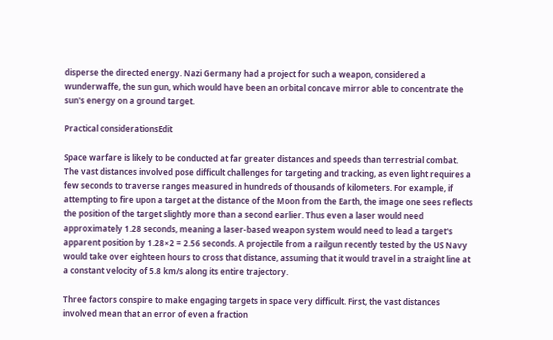disperse the directed energy. Nazi Germany had a project for such a weapon, considered a wunderwaffe, the sun gun, which would have been an orbital concave mirror able to concentrate the sun's energy on a ground target.

Practical considerationsEdit

Space warfare is likely to be conducted at far greater distances and speeds than terrestrial combat. The vast distances involved pose difficult challenges for targeting and tracking, as even light requires a few seconds to traverse ranges measured in hundreds of thousands of kilometers. For example, if attempting to fire upon a target at the distance of the Moon from the Earth, the image one sees reflects the position of the target slightly more than a second earlier. Thus even a laser would need approximately 1.28 seconds, meaning a laser-based weapon system would need to lead a target's apparent position by 1.28×2 = 2.56 seconds. A projectile from a railgun recently tested by the US Navy would take over eighteen hours to cross that distance, assuming that it would travel in a straight line at a constant velocity of 5.8 km/s along its entire trajectory.

Three factors conspire to make engaging targets in space very difficult. First, the vast distances involved mean that an error of even a fraction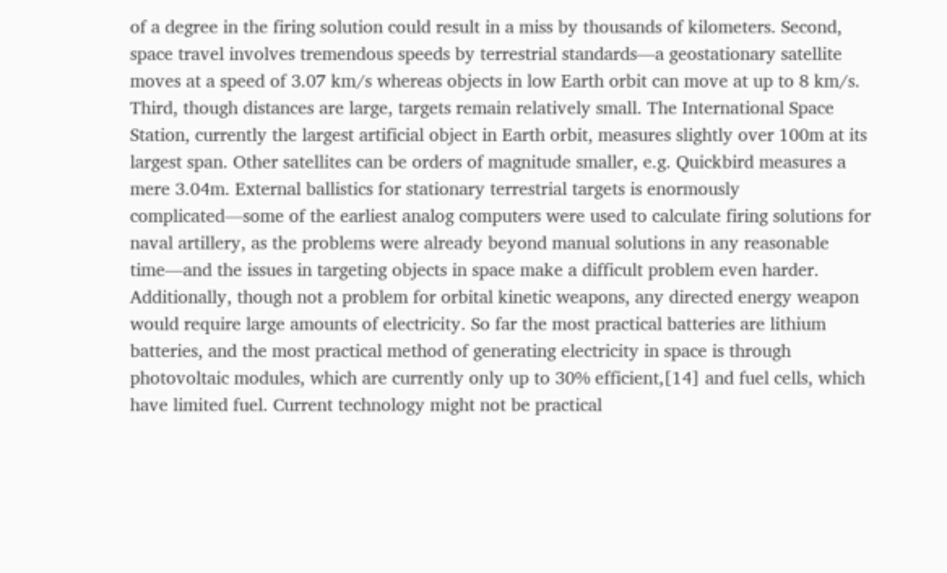of a degree in the firing solution could result in a miss by thousands of kilometers. Second, space travel involves tremendous speeds by terrestrial standards—a geostationary satellite moves at a speed of 3.07 km/s whereas objects in low Earth orbit can move at up to 8 km/s. Third, though distances are large, targets remain relatively small. The International Space Station, currently the largest artificial object in Earth orbit, measures slightly over 100m at its largest span. Other satellites can be orders of magnitude smaller, e.g. Quickbird measures a mere 3.04m. External ballistics for stationary terrestrial targets is enormously complicated—some of the earliest analog computers were used to calculate firing solutions for naval artillery, as the problems were already beyond manual solutions in any reasonable time—and the issues in targeting objects in space make a difficult problem even harder. Additionally, though not a problem for orbital kinetic weapons, any directed energy weapon would require large amounts of electricity. So far the most practical batteries are lithium batteries, and the most practical method of generating electricity in space is through photovoltaic modules, which are currently only up to 30% efficient,[14] and fuel cells, which have limited fuel. Current technology might not be practical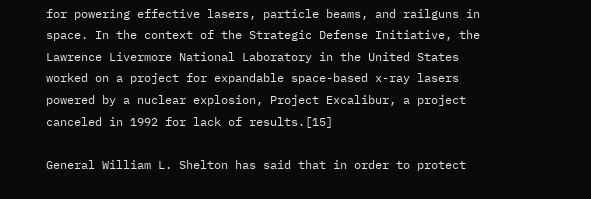for powering effective lasers, particle beams, and railguns in space. In the context of the Strategic Defense Initiative, the Lawrence Livermore National Laboratory in the United States worked on a project for expandable space-based x-ray lasers powered by a nuclear explosion, Project Excalibur, a project canceled in 1992 for lack of results.[15]

General William L. Shelton has said that in order to protect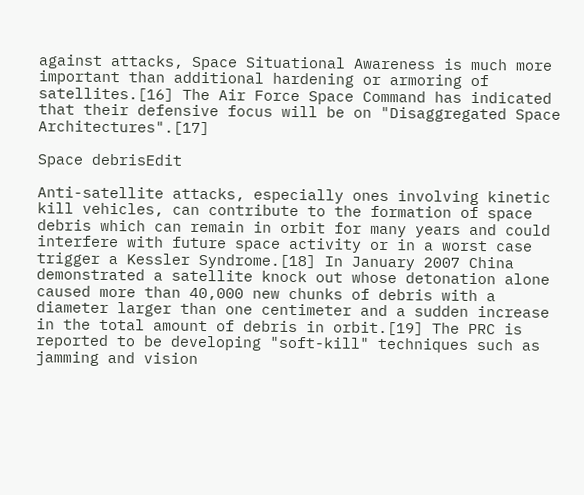against attacks, Space Situational Awareness is much more important than additional hardening or armoring of satellites.[16] The Air Force Space Command has indicated that their defensive focus will be on "Disaggregated Space Architectures".[17]

Space debrisEdit

Anti-satellite attacks, especially ones involving kinetic kill vehicles, can contribute to the formation of space debris which can remain in orbit for many years and could interfere with future space activity or in a worst case trigger a Kessler Syndrome.[18] In January 2007 China demonstrated a satellite knock out whose detonation alone caused more than 40,000 new chunks of debris with a diameter larger than one centimeter and a sudden increase in the total amount of debris in orbit.[19] The PRC is reported to be developing "soft-kill" techniques such as jamming and vision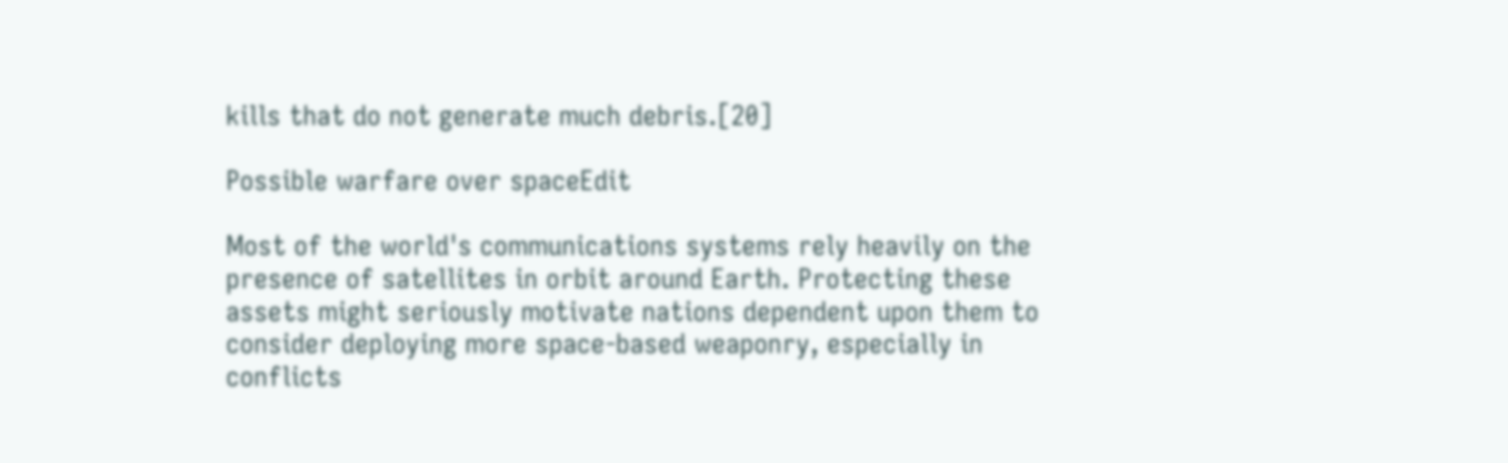kills that do not generate much debris.[20]

Possible warfare over spaceEdit

Most of the world's communications systems rely heavily on the presence of satellites in orbit around Earth. Protecting these assets might seriously motivate nations dependent upon them to consider deploying more space-based weaponry, especially in conflicts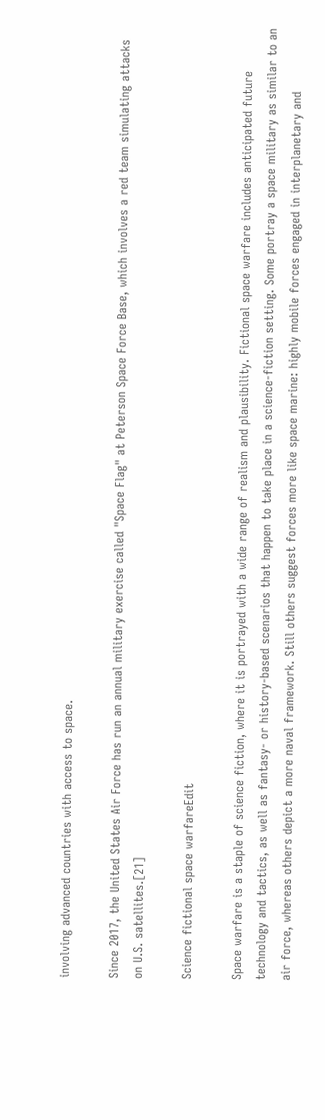involving advanced countries with access to space.

Since 2017, the United States Air Force has run an annual military exercise called "Space Flag" at Peterson Space Force Base, which involves a red team simulating attacks on U.S. satellites.[21]

Science fictional space warfareEdit

Space warfare is a staple of science fiction, where it is portrayed with a wide range of realism and plausibility. Fictional space warfare includes anticipated future technology and tactics, as well as fantasy- or history-based scenarios that happen to take place in a science-fiction setting. Some portray a space military as similar to an air force, whereas others depict a more naval framework. Still others suggest forces more like space marine: highly mobile forces engaged in interplanetary and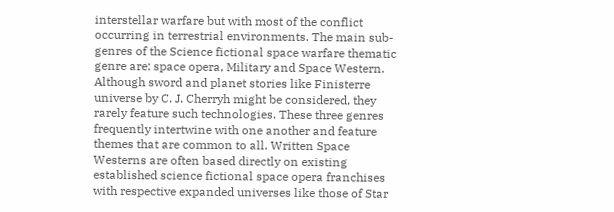interstellar warfare but with most of the conflict occurring in terrestrial environments. The main sub-genres of the Science fictional space warfare thematic genre are: space opera, Military and Space Western. Although sword and planet stories like Finisterre universe by C. J. Cherryh might be considered, they rarely feature such technologies. These three genres frequently intertwine with one another and feature themes that are common to all. Written Space Westerns are often based directly on existing established science fictional space opera franchises with respective expanded universes like those of Star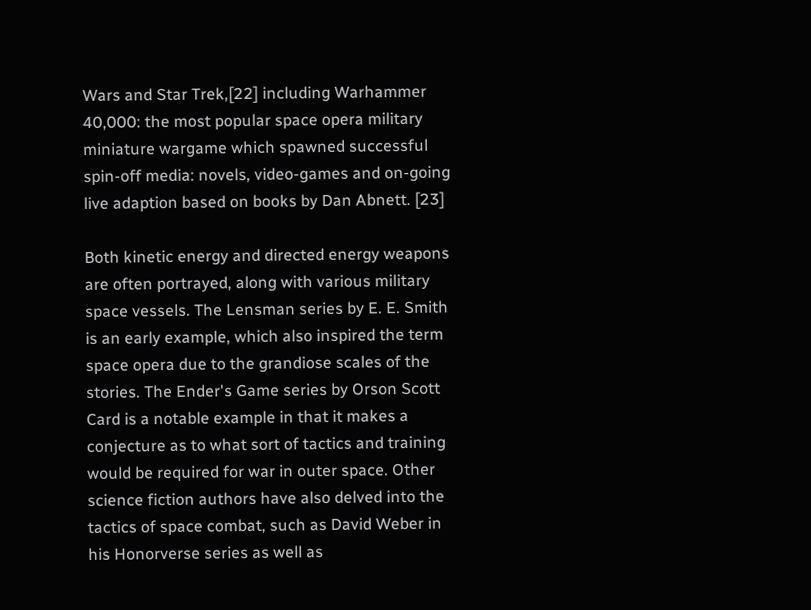Wars and Star Trek,[22] including Warhammer 40,000: the most popular space opera military miniature wargame which spawned successful spin-off media: novels, video-games and on-going live adaption based on books by Dan Abnett. [23]

Both kinetic energy and directed energy weapons are often portrayed, along with various military space vessels. The Lensman series by E. E. Smith is an early example, which also inspired the term space opera due to the grandiose scales of the stories. The Ender's Game series by Orson Scott Card is a notable example in that it makes a conjecture as to what sort of tactics and training would be required for war in outer space. Other science fiction authors have also delved into the tactics of space combat, such as David Weber in his Honorverse series as well as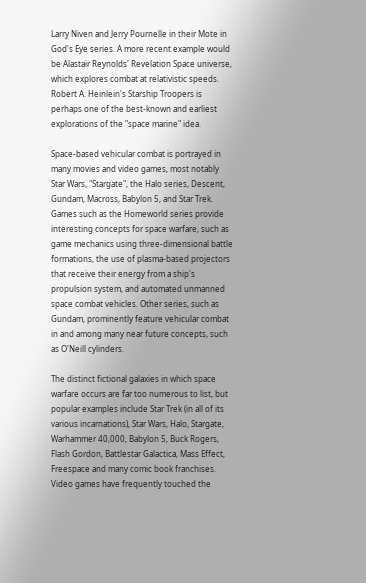Larry Niven and Jerry Pournelle in their Mote in God's Eye series. A more recent example would be Alastair Reynolds' Revelation Space universe, which explores combat at relativistic speeds. Robert A. Heinlein's Starship Troopers is perhaps one of the best-known and earliest explorations of the "space marine" idea.

Space-based vehicular combat is portrayed in many movies and video games, most notably Star Wars, "Stargate", the Halo series, Descent, Gundam, Macross, Babylon 5, and Star Trek. Games such as the Homeworld series provide interesting concepts for space warfare, such as game mechanics using three-dimensional battle formations, the use of plasma-based projectors that receive their energy from a ship's propulsion system, and automated unmanned space combat vehicles. Other series, such as Gundam, prominently feature vehicular combat in and among many near future concepts, such as O'Neill cylinders.

The distinct fictional galaxies in which space warfare occurs are far too numerous to list, but popular examples include Star Trek (in all of its various incarnations), Star Wars, Halo, Stargate, Warhammer 40,000, Babylon 5, Buck Rogers, Flash Gordon, Battlestar Galactica, Mass Effect, Freespace and many comic book franchises. Video games have frequently touched the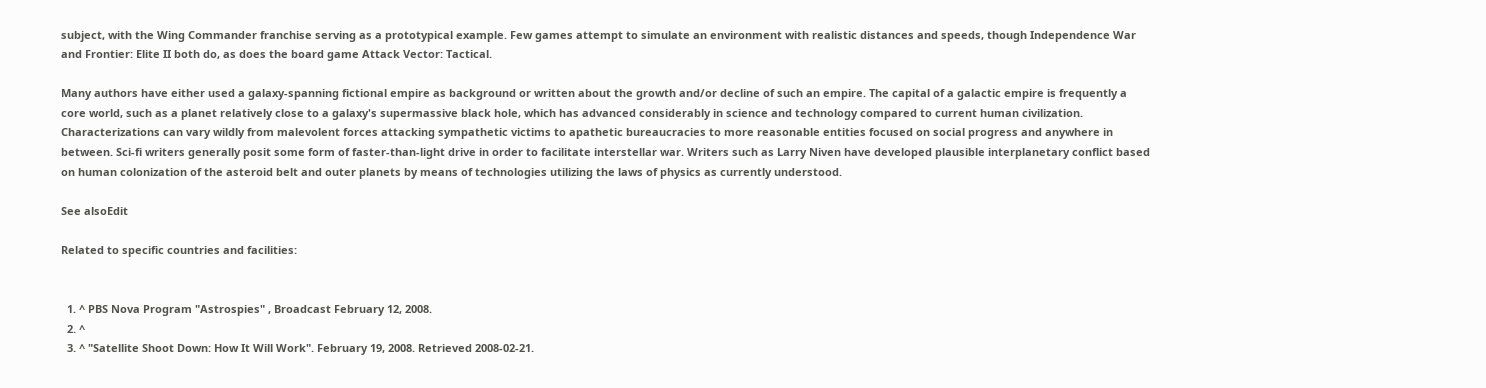subject, with the Wing Commander franchise serving as a prototypical example. Few games attempt to simulate an environment with realistic distances and speeds, though Independence War and Frontier: Elite II both do, as does the board game Attack Vector: Tactical.

Many authors have either used a galaxy-spanning fictional empire as background or written about the growth and/or decline of such an empire. The capital of a galactic empire is frequently a core world, such as a planet relatively close to a galaxy's supermassive black hole, which has advanced considerably in science and technology compared to current human civilization. Characterizations can vary wildly from malevolent forces attacking sympathetic victims to apathetic bureaucracies to more reasonable entities focused on social progress and anywhere in between. Sci-fi writers generally posit some form of faster-than-light drive in order to facilitate interstellar war. Writers such as Larry Niven have developed plausible interplanetary conflict based on human colonization of the asteroid belt and outer planets by means of technologies utilizing the laws of physics as currently understood.

See alsoEdit

Related to specific countries and facilities:


  1. ^ PBS Nova Program "Astrospies" , Broadcast February 12, 2008.
  2. ^
  3. ^ "Satellite Shoot Down: How It Will Work". February 19, 2008. Retrieved 2008-02-21.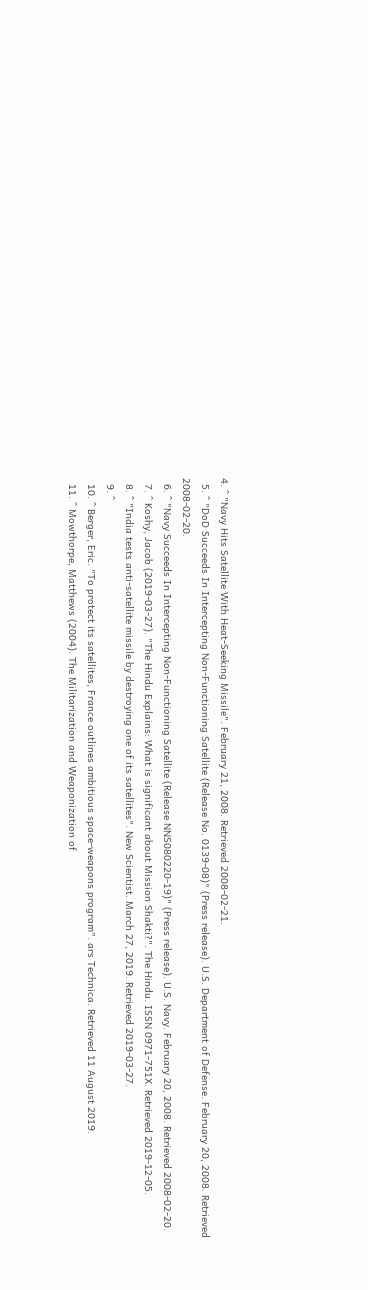4. ^ "Navy Hits Satellite With Heat-Seeking Missile". February 21, 2008. Retrieved 2008-02-21.
  5. ^ "DoD Succeeds In Intercepting Non-Functioning Satellite (Release No. 0139-08)" (Press release). U.S. Department of Defense. February 20, 2008. Retrieved 2008-02-20.
  6. ^ "Navy Succeeds In Intercepting Non-Functioning Satellite (Release NNS080220-19)" (Press release). U.S. Navy. February 20, 2008. Retrieved 2008-02-20.
  7. ^ Koshy, Jacob (2019-03-27). "The Hindu Explains: What is significant about Mission Shakti?". The Hindu. ISSN 0971-751X. Retrieved 2019-12-05.
  8. ^ "India tests anti-satellite missile by destroying one of its satellites". New Scientist. March 27, 2019. Retrieved 2019-03-27.
  9. ^
  10. ^ Berger, Eric. "To protect its satellites, France outlines ambitious space-weapons program". ars Technica. Retrieved 11 August 2019.
  11. ^ Mowthorpe, Matthews (2004). The Militarization and Weaponization of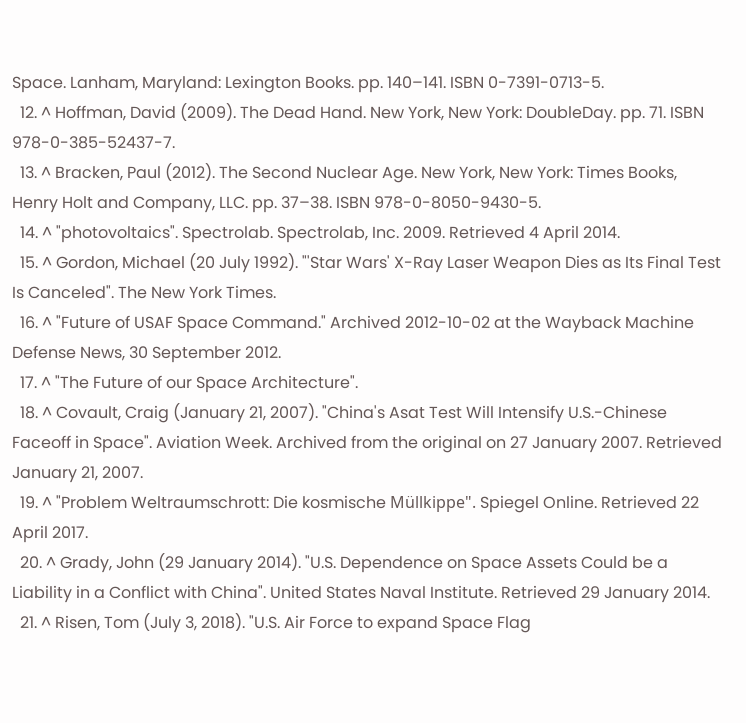Space. Lanham, Maryland: Lexington Books. pp. 140–141. ISBN 0-7391-0713-5.
  12. ^ Hoffman, David (2009). The Dead Hand. New York, New York: DoubleDay. pp. 71. ISBN 978-0-385-52437-7.
  13. ^ Bracken, Paul (2012). The Second Nuclear Age. New York, New York: Times Books, Henry Holt and Company, LLC. pp. 37–38. ISBN 978-0-8050-9430-5.
  14. ^ "photovoltaics". Spectrolab. Spectrolab, Inc. 2009. Retrieved 4 April 2014.
  15. ^ Gordon, Michael (20 July 1992). "'Star Wars' X-Ray Laser Weapon Dies as Its Final Test Is Canceled". The New York Times.
  16. ^ "Future of USAF Space Command." Archived 2012-10-02 at the Wayback Machine Defense News, 30 September 2012.
  17. ^ "The Future of our Space Architecture".
  18. ^ Covault, Craig (January 21, 2007). "China's Asat Test Will Intensify U.S.-Chinese Faceoff in Space". Aviation Week. Archived from the original on 27 January 2007. Retrieved January 21, 2007.
  19. ^ "Problem Weltraumschrott: Die kosmische Müllkippe". Spiegel Online. Retrieved 22 April 2017.
  20. ^ Grady, John (29 January 2014). "U.S. Dependence on Space Assets Could be a Liability in a Conflict with China". United States Naval Institute. Retrieved 29 January 2014.
  21. ^ Risen, Tom (July 3, 2018). "U.S. Air Force to expand Space Flag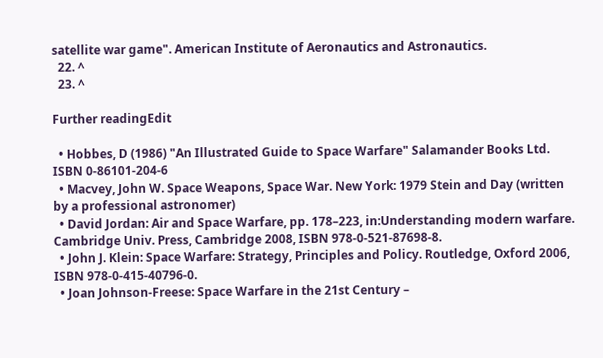satellite war game". American Institute of Aeronautics and Astronautics.
  22. ^
  23. ^

Further readingEdit

  • Hobbes, D (1986) "An Illustrated Guide to Space Warfare" Salamander Books Ltd. ISBN 0-86101-204-6
  • Macvey, John W. Space Weapons, Space War. New York: 1979 Stein and Day (written by a professional astronomer)
  • David Jordan: Air and Space Warfare, pp. 178–223, in:Understanding modern warfare. Cambridge Univ. Press, Cambridge 2008, ISBN 978-0-521-87698-8.
  • John J. Klein: Space Warfare: Strategy, Principles and Policy. Routledge, Oxford 2006, ISBN 978-0-415-40796-0.
  • Joan Johnson-Freese: Space Warfare in the 21st Century –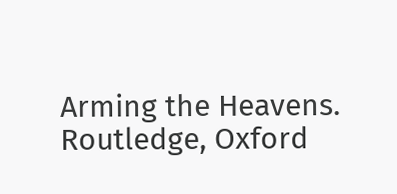Arming the Heavens. Routledge, Oxford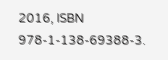2016, ISBN 978-1-138-69388-3.